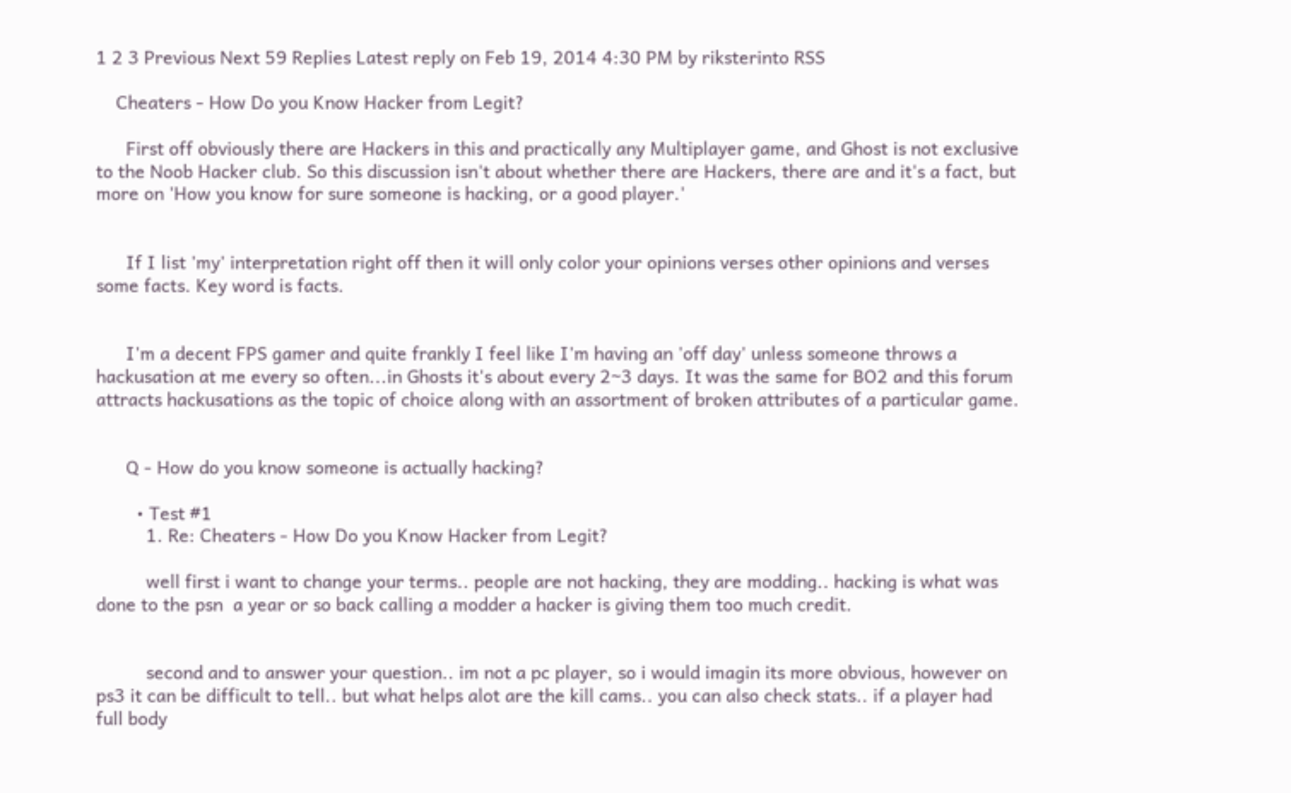1 2 3 Previous Next 59 Replies Latest reply on Feb 19, 2014 4:30 PM by riksterinto RSS

    Cheaters - How Do you Know Hacker from Legit?

      First off obviously there are Hackers in this and practically any Multiplayer game, and Ghost is not exclusive to the Noob Hacker club. So this discussion isn't about whether there are Hackers, there are and it's a fact, but more on 'How you know for sure someone is hacking, or a good player.'


      If I list 'my' interpretation right off then it will only color your opinions verses other opinions and verses some facts. Key word is facts.


      I'm a decent FPS gamer and quite frankly I feel like I'm having an 'off day' unless someone throws a hackusation at me every so often...in Ghosts it's about every 2~3 days. It was the same for BO2 and this forum attracts hackusations as the topic of choice along with an assortment of broken attributes of a particular game.


      Q - How do you know someone is actually hacking?

        • Test #1
          1. Re: Cheaters - How Do you Know Hacker from Legit?

          well first i want to change your terms.. people are not hacking, they are modding.. hacking is what was done to the psn  a year or so back calling a modder a hacker is giving them too much credit.


          second and to answer your question.. im not a pc player, so i would imagin its more obvious, however on ps3 it can be difficult to tell.. but what helps alot are the kill cams.. you can also check stats.. if a player had full body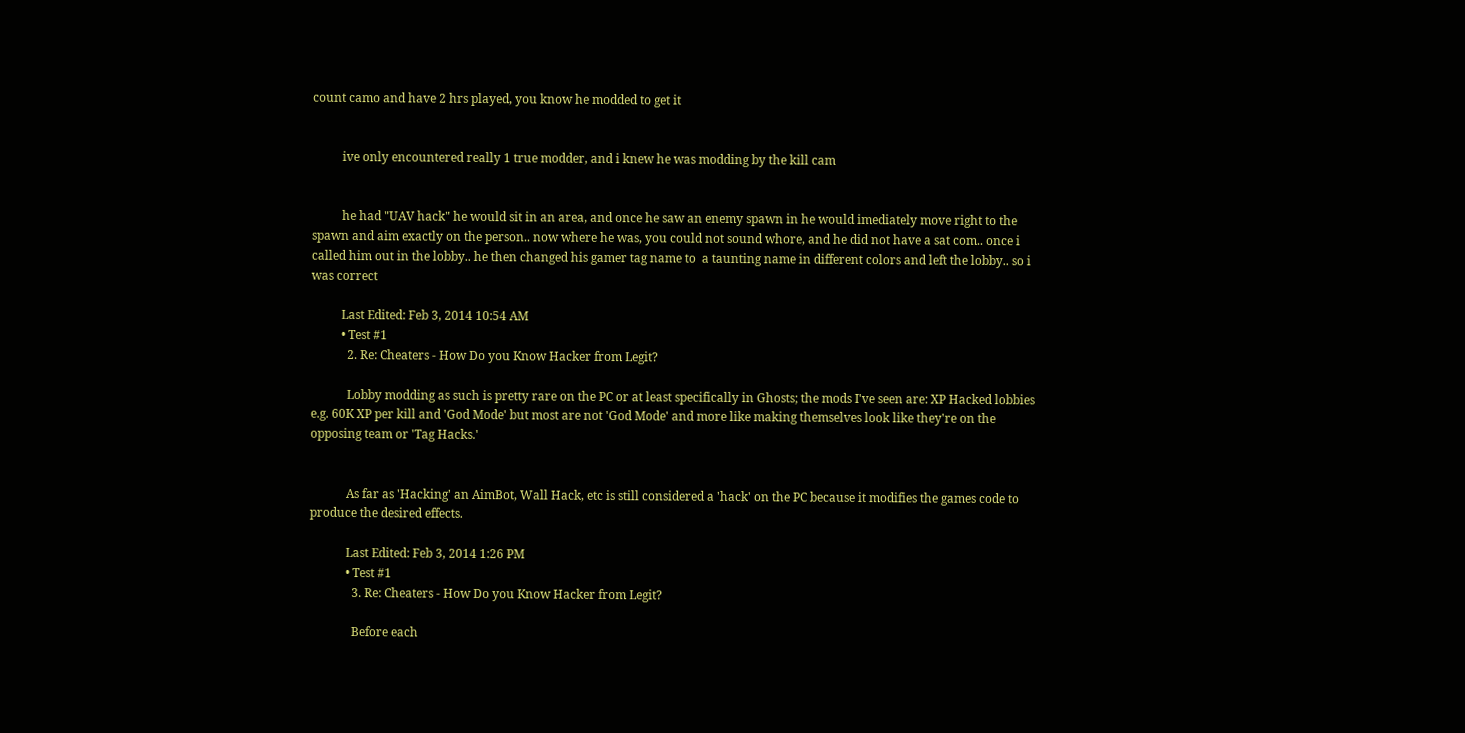count camo and have 2 hrs played, you know he modded to get it


          ive only encountered really 1 true modder, and i knew he was modding by the kill cam


          he had "UAV hack" he would sit in an area, and once he saw an enemy spawn in he would imediately move right to the spawn and aim exactly on the person.. now where he was, you could not sound whore, and he did not have a sat com.. once i called him out in the lobby.. he then changed his gamer tag name to  a taunting name in different colors and left the lobby.. so i was correct

          Last Edited: Feb 3, 2014 10:54 AM
          • Test #1
            2. Re: Cheaters - How Do you Know Hacker from Legit?

            Lobby modding as such is pretty rare on the PC or at least specifically in Ghosts; the mods I've seen are: XP Hacked lobbies e.g. 60K XP per kill and 'God Mode' but most are not 'God Mode' and more like making themselves look like they're on the opposing team or 'Tag Hacks.'


            As far as 'Hacking' an AimBot, Wall Hack, etc is still considered a 'hack' on the PC because it modifies the games code to produce the desired effects.

            Last Edited: Feb 3, 2014 1:26 PM
            • Test #1
              3. Re: Cheaters - How Do you Know Hacker from Legit?

              Before each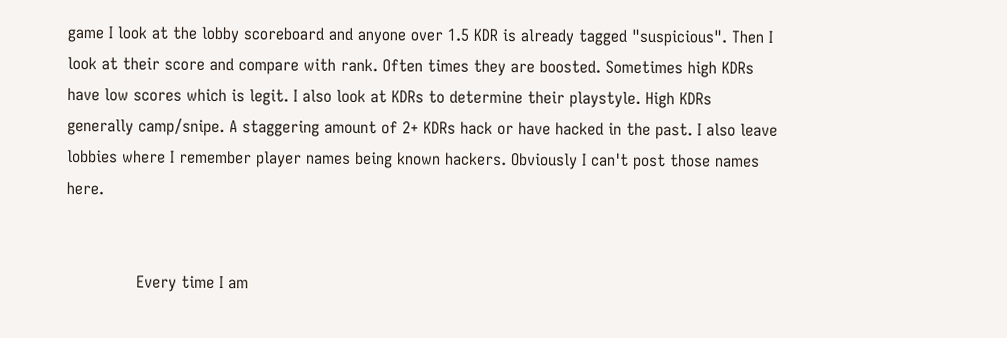game I look at the lobby scoreboard and anyone over 1.5 KDR is already tagged "suspicious". Then I look at their score and compare with rank. Often times they are boosted. Sometimes high KDRs have low scores which is legit. I also look at KDRs to determine their playstyle. High KDRs generally camp/snipe. A staggering amount of 2+ KDRs hack or have hacked in the past. I also leave lobbies where I remember player names being known hackers. Obviously I can't post those names here.


              Every time I am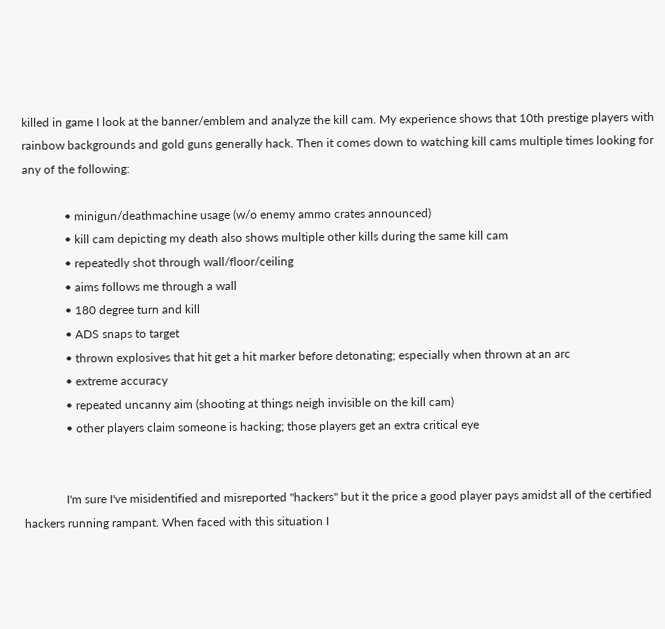killed in game I look at the banner/emblem and analyze the kill cam. My experience shows that 10th prestige players with rainbow backgrounds and gold guns generally hack. Then it comes down to watching kill cams multiple times looking for any of the following:

              • minigun/deathmachine usage (w/o enemy ammo crates announced)
              • kill cam depicting my death also shows multiple other kills during the same kill cam
              • repeatedly shot through wall/floor/ceiling
              • aims follows me through a wall
              • 180 degree turn and kill
              • ADS snaps to target
              • thrown explosives that hit get a hit marker before detonating; especially when thrown at an arc
              • extreme accuracy
              • repeated uncanny aim (shooting at things neigh invisible on the kill cam)
              • other players claim someone is hacking; those players get an extra critical eye


              I'm sure I've misidentified and misreported "hackers" but it the price a good player pays amidst all of the certified hackers running rampant. When faced with this situation I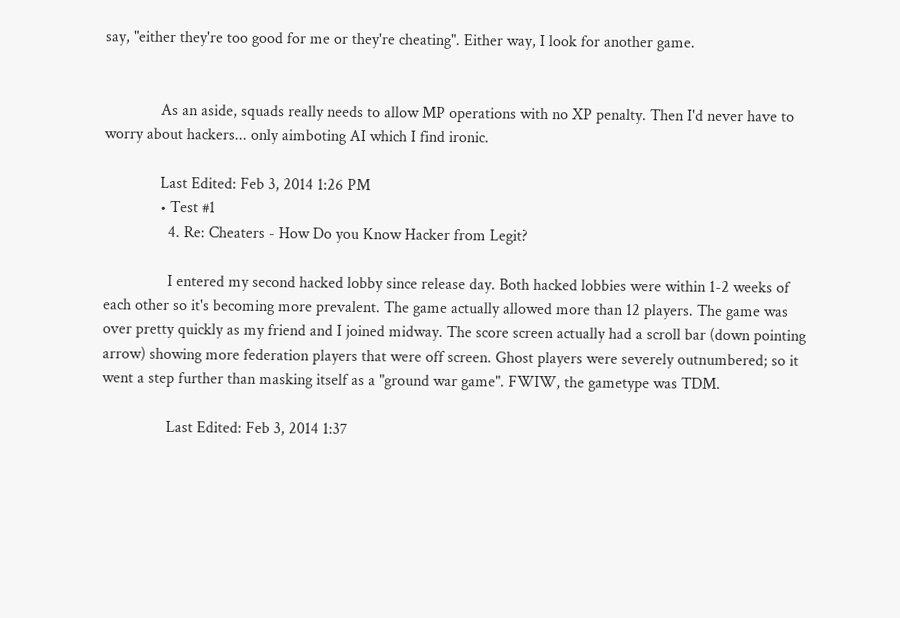say, "either they're too good for me or they're cheating". Either way, I look for another game.


              As an aside, squads really needs to allow MP operations with no XP penalty. Then I'd never have to worry about hackers... only aimboting AI which I find ironic.

              Last Edited: Feb 3, 2014 1:26 PM
              • Test #1
                4. Re: Cheaters - How Do you Know Hacker from Legit?

                I entered my second hacked lobby since release day. Both hacked lobbies were within 1-2 weeks of each other so it's becoming more prevalent. The game actually allowed more than 12 players. The game was over pretty quickly as my friend and I joined midway. The score screen actually had a scroll bar (down pointing arrow) showing more federation players that were off screen. Ghost players were severely outnumbered; so it went a step further than masking itself as a "ground war game". FWIW, the gametype was TDM.

                Last Edited: Feb 3, 2014 1:37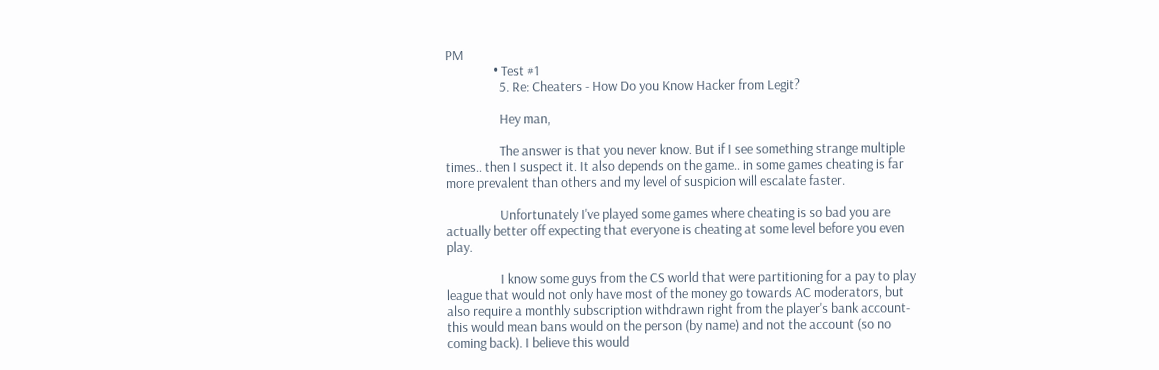PM
                • Test #1
                  5. Re: Cheaters - How Do you Know Hacker from Legit?

                  Hey man,

                  The answer is that you never know. But if I see something strange multiple times.. then I suspect it. It also depends on the game.. in some games cheating is far more prevalent than others and my level of suspicion will escalate faster.

                  Unfortunately I've played some games where cheating is so bad you are actually better off expecting that everyone is cheating at some level before you even play.

                  I know some guys from the CS world that were partitioning for a pay to play league that would not only have most of the money go towards AC moderators, but also require a monthly subscription withdrawn right from the player's bank account- this would mean bans would on the person (by name) and not the account (so no coming back). I believe this would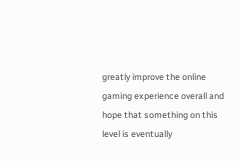greatly improve the online gaming experience overall and hope that something on this level is eventually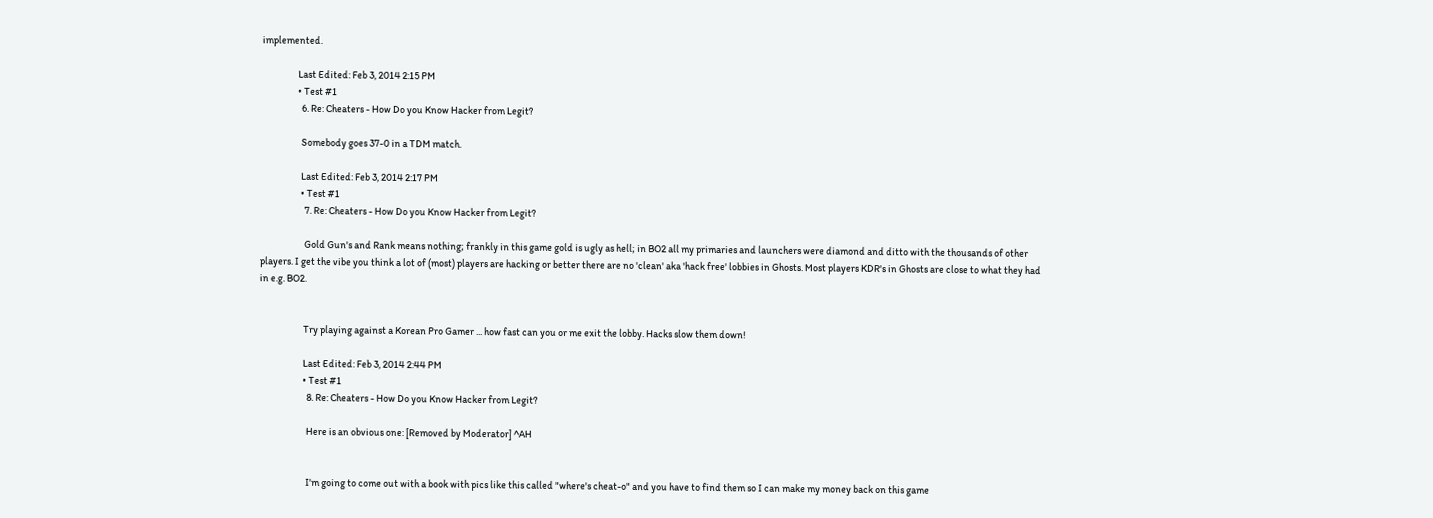implemented.

                  Last Edited: Feb 3, 2014 2:15 PM
                  • Test #1
                    6. Re: Cheaters - How Do you Know Hacker from Legit?

                    Somebody goes 37-0 in a TDM match.

                    Last Edited: Feb 3, 2014 2:17 PM
                    • Test #1
                      7. Re: Cheaters - How Do you Know Hacker from Legit?

                      Gold Gun's and Rank means nothing; frankly in this game gold is ugly as hell; in BO2 all my primaries and launchers were diamond and ditto with the thousands of other players. I get the vibe you think a lot of (most) players are hacking or better there are no 'clean' aka 'hack free' lobbies in Ghosts. Most players KDR's in Ghosts are close to what they had in e.g. BO2.


                      Try playing against a Korean Pro Gamer ... how fast can you or me exit the lobby. Hacks slow them down!

                      Last Edited: Feb 3, 2014 2:44 PM
                      • Test #1
                        8. Re: Cheaters - How Do you Know Hacker from Legit?

                        Here is an obvious one: [Removed by Moderator] ^AH


                        I'm going to come out with a book with pics like this called "where's cheat-o" and you have to find them so I can make my money back on this game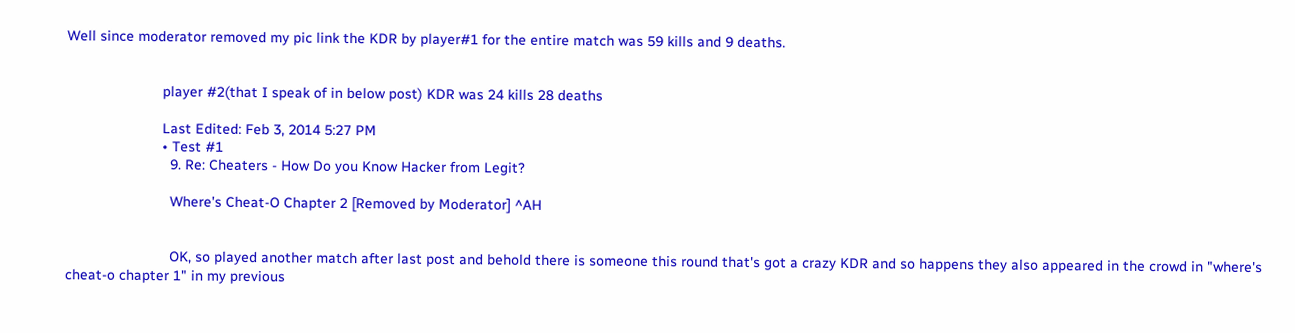Well since moderator removed my pic link the KDR by player#1 for the entire match was 59 kills and 9 deaths.


                        player #2(that I speak of in below post) KDR was 24 kills 28 deaths

                        Last Edited: Feb 3, 2014 5:27 PM
                        • Test #1
                          9. Re: Cheaters - How Do you Know Hacker from Legit?

                          Where's Cheat-O Chapter 2 [Removed by Moderator] ^AH


                          OK, so played another match after last post and behold there is someone this round that's got a crazy KDR and so happens they also appeared in the crowd in "where's cheat-o chapter 1" in my previous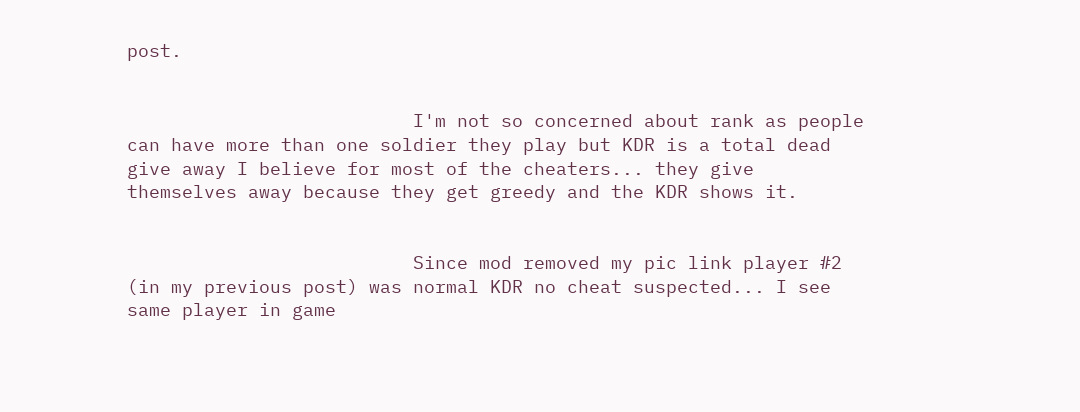post.


                          I'm not so concerned about rank as people can have more than one soldier they play but KDR is a total dead give away I believe for most of the cheaters... they give themselves away because they get greedy and the KDR shows it.


                          Since mod removed my pic link player #2 (in my previous post) was normal KDR no cheat suspected... I see same player in game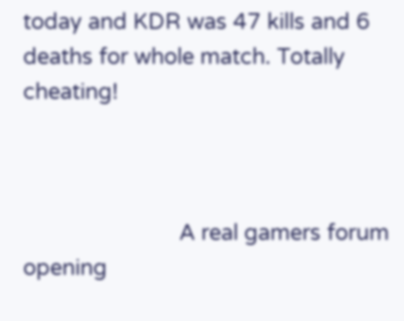today and KDR was 47 kills and 6 deaths for whole match. Totally cheating!



                          A real gamers forum opening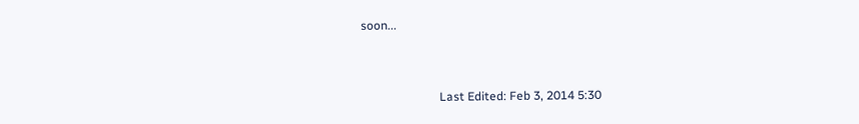soon...


                          Last Edited: Feb 3, 2014 5:30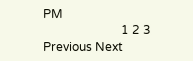PM
                          1 2 3 Previous Next